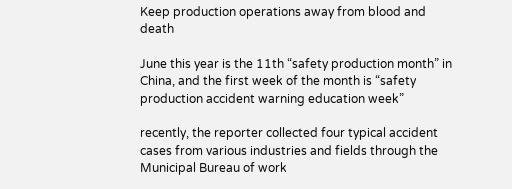Keep production operations away from blood and death

June this year is the 11th “safety production month” in China, and the first week of the month is “safety production accident warning education week”

recently, the reporter collected four typical accident cases from various industries and fields through the Municipal Bureau of work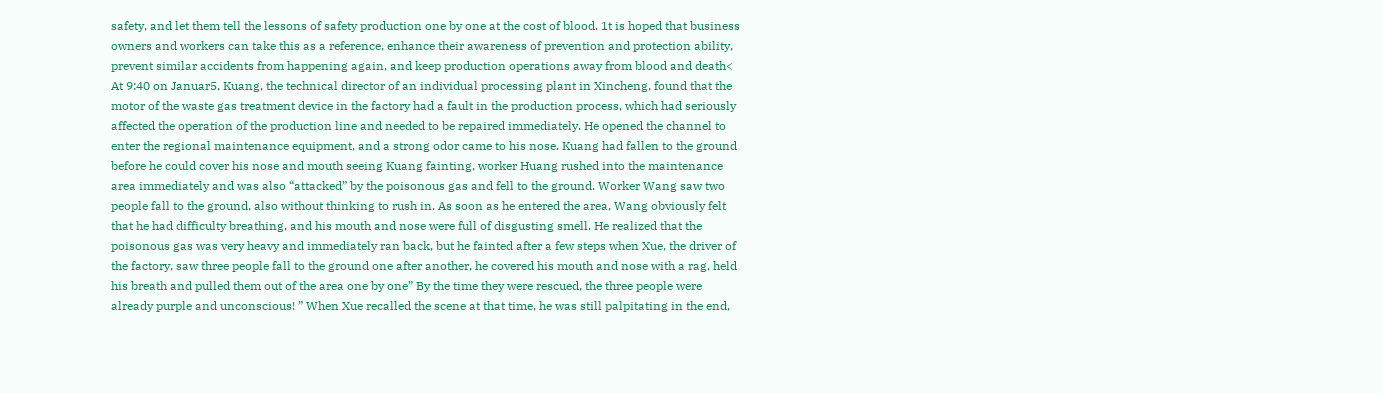safety, and let them tell the lessons of safety production one by one at the cost of blood. 1t is hoped that business owners and workers can take this as a reference, enhance their awareness of prevention and protection ability, prevent similar accidents from happening again, and keep production operations away from blood and death< At 9:40 on Januar5, Kuang, the technical director of an individual processing plant in Xincheng, found that the motor of the waste gas treatment device in the factory had a fault in the production process, which had seriously affected the operation of the production line and needed to be repaired immediately. He opened the channel to enter the regional maintenance equipment, and a strong odor came to his nose. Kuang had fallen to the ground before he could cover his nose and mouth seeing Kuang fainting, worker Huang rushed into the maintenance area immediately and was also “attacked” by the poisonous gas and fell to the ground. Worker Wang saw two people fall to the ground, also without thinking to rush in. As soon as he entered the area, Wang obviously felt that he had difficulty breathing, and his mouth and nose were full of disgusting smell. He realized that the poisonous gas was very heavy and immediately ran back, but he fainted after a few steps when Xue, the driver of the factory, saw three people fall to the ground one after another, he covered his mouth and nose with a rag, held his breath and pulled them out of the area one by one” By the time they were rescued, the three people were already purple and unconscious! ” When Xue recalled the scene at that time, he was still palpitating in the end,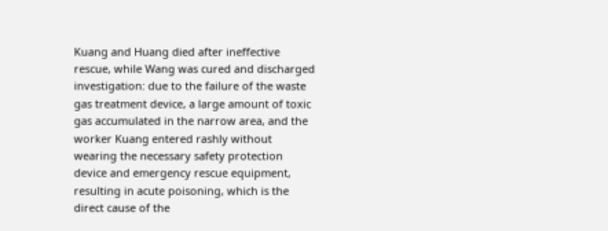Kuang and Huang died after ineffective rescue, while Wang was cured and discharged investigation: due to the failure of the waste gas treatment device, a large amount of toxic gas accumulated in the narrow area, and the worker Kuang entered rashly without wearing the necessary safety protection device and emergency rescue equipment, resulting in acute poisoning, which is the direct cause of the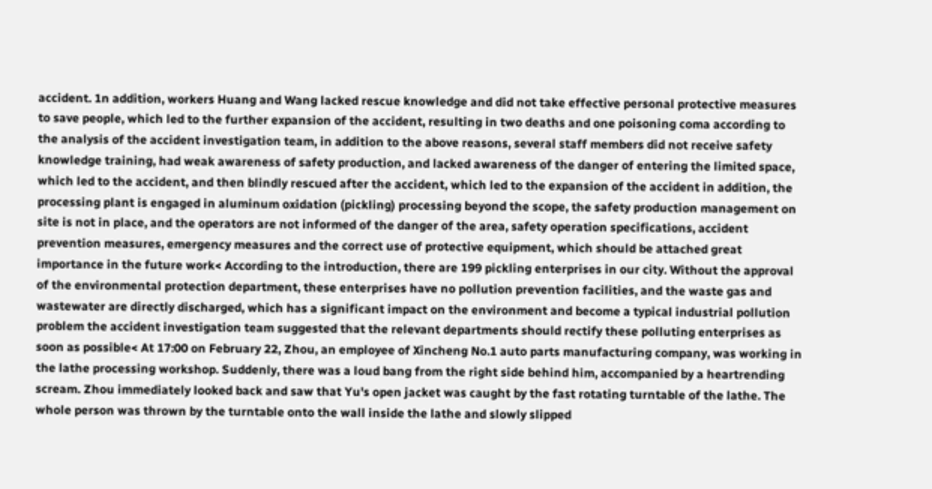accident. 1n addition, workers Huang and Wang lacked rescue knowledge and did not take effective personal protective measures to save people, which led to the further expansion of the accident, resulting in two deaths and one poisoning coma according to the analysis of the accident investigation team, in addition to the above reasons, several staff members did not receive safety knowledge training, had weak awareness of safety production, and lacked awareness of the danger of entering the limited space, which led to the accident, and then blindly rescued after the accident, which led to the expansion of the accident in addition, the processing plant is engaged in aluminum oxidation (pickling) processing beyond the scope, the safety production management on site is not in place, and the operators are not informed of the danger of the area, safety operation specifications, accident prevention measures, emergency measures and the correct use of protective equipment, which should be attached great importance in the future work< According to the introduction, there are 199 pickling enterprises in our city. Without the approval of the environmental protection department, these enterprises have no pollution prevention facilities, and the waste gas and wastewater are directly discharged, which has a significant impact on the environment and become a typical industrial pollution problem the accident investigation team suggested that the relevant departments should rectify these polluting enterprises as soon as possible< At 17:00 on February 22, Zhou, an employee of Xincheng No.1 auto parts manufacturing company, was working in the lathe processing workshop. Suddenly, there was a loud bang from the right side behind him, accompanied by a heartrending scream. Zhou immediately looked back and saw that Yu's open jacket was caught by the fast rotating turntable of the lathe. The whole person was thrown by the turntable onto the wall inside the lathe and slowly slipped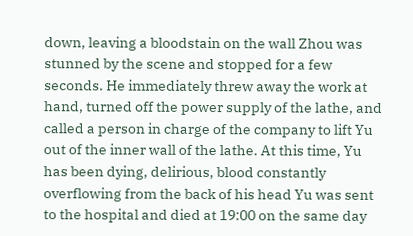down, leaving a bloodstain on the wall Zhou was stunned by the scene and stopped for a few seconds. He immediately threw away the work at hand, turned off the power supply of the lathe, and called a person in charge of the company to lift Yu out of the inner wall of the lathe. At this time, Yu has been dying, delirious, blood constantly overflowing from the back of his head Yu was sent to the hospital and died at 19:00 on the same day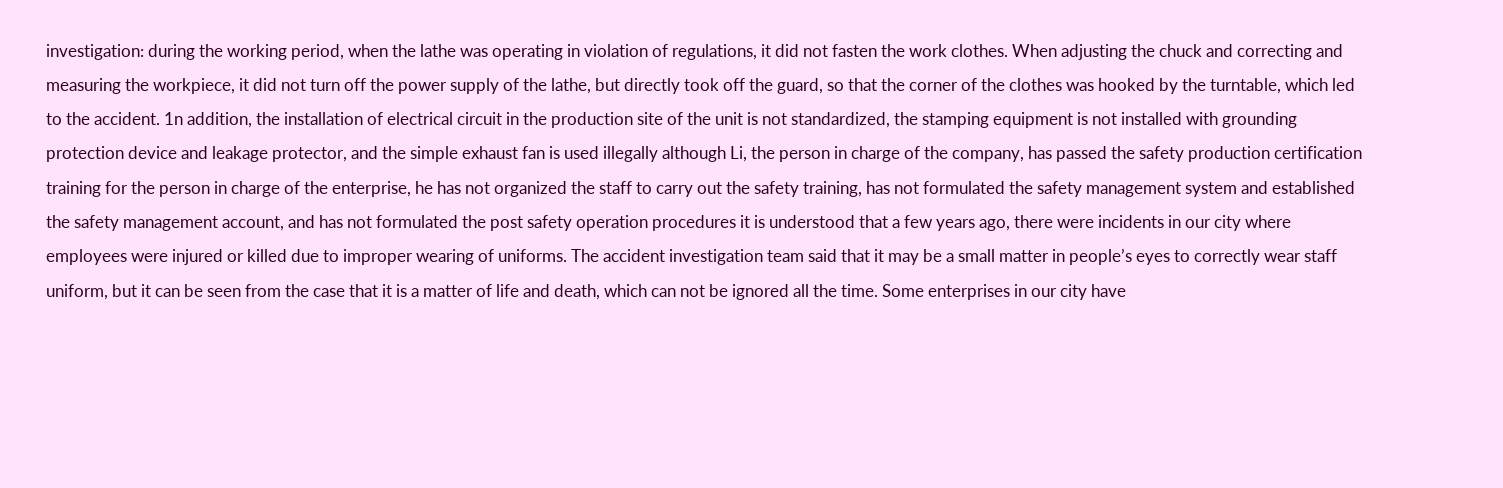investigation: during the working period, when the lathe was operating in violation of regulations, it did not fasten the work clothes. When adjusting the chuck and correcting and measuring the workpiece, it did not turn off the power supply of the lathe, but directly took off the guard, so that the corner of the clothes was hooked by the turntable, which led to the accident. 1n addition, the installation of electrical circuit in the production site of the unit is not standardized, the stamping equipment is not installed with grounding protection device and leakage protector, and the simple exhaust fan is used illegally although Li, the person in charge of the company, has passed the safety production certification training for the person in charge of the enterprise, he has not organized the staff to carry out the safety training, has not formulated the safety management system and established the safety management account, and has not formulated the post safety operation procedures it is understood that a few years ago, there were incidents in our city where employees were injured or killed due to improper wearing of uniforms. The accident investigation team said that it may be a small matter in people’s eyes to correctly wear staff uniform, but it can be seen from the case that it is a matter of life and death, which can not be ignored all the time. Some enterprises in our city have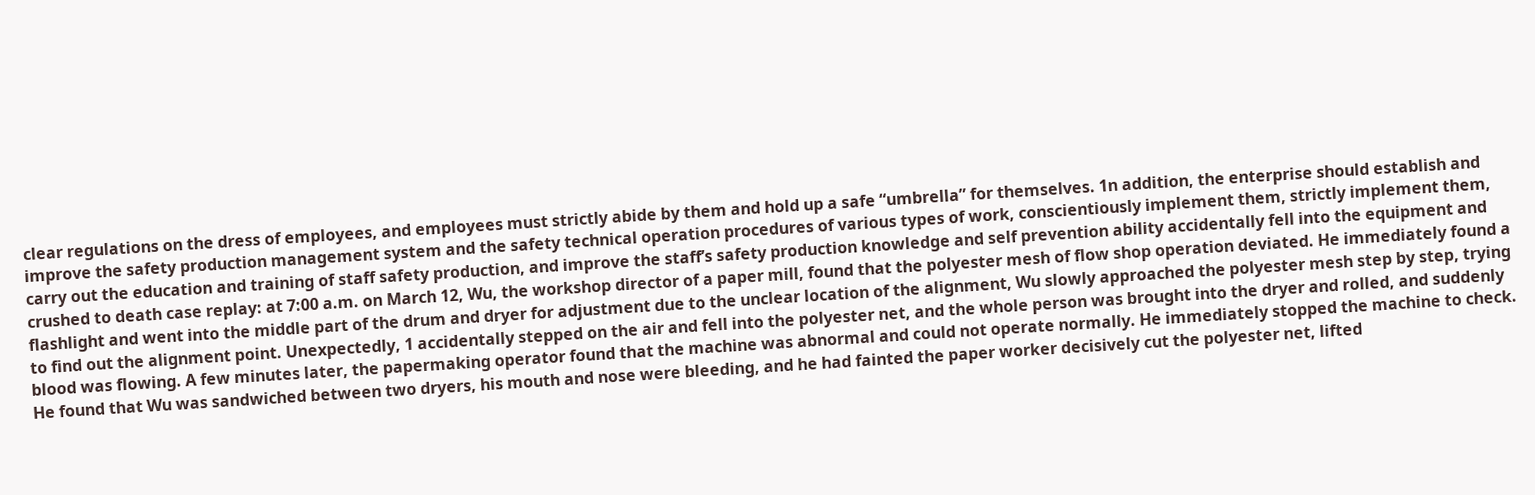clear regulations on the dress of employees, and employees must strictly abide by them and hold up a safe “umbrella” for themselves. 1n addition, the enterprise should establish and improve the safety production management system and the safety technical operation procedures of various types of work, conscientiously implement them, strictly implement them, carry out the education and training of staff safety production, and improve the staff’s safety production knowledge and self prevention ability accidentally fell into the equipment and crushed to death case replay: at 7:00 a.m. on March 12, Wu, the workshop director of a paper mill, found that the polyester mesh of flow shop operation deviated. He immediately found a flashlight and went into the middle part of the drum and dryer for adjustment due to the unclear location of the alignment, Wu slowly approached the polyester mesh step by step, trying to find out the alignment point. Unexpectedly, 1 accidentally stepped on the air and fell into the polyester net, and the whole person was brought into the dryer and rolled, and suddenly blood was flowing. A few minutes later, the papermaking operator found that the machine was abnormal and could not operate normally. He immediately stopped the machine to check. He found that Wu was sandwiched between two dryers, his mouth and nose were bleeding, and he had fainted the paper worker decisively cut the polyester net, lifted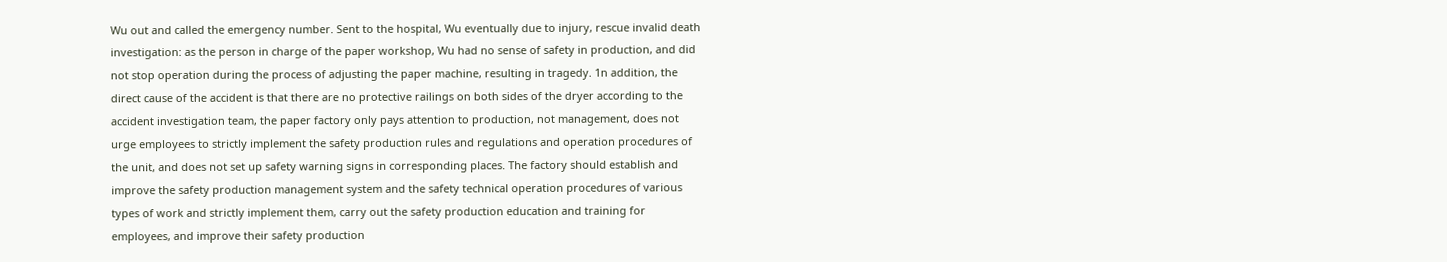Wu out and called the emergency number. Sent to the hospital, Wu eventually due to injury, rescue invalid death investigation: as the person in charge of the paper workshop, Wu had no sense of safety in production, and did not stop operation during the process of adjusting the paper machine, resulting in tragedy. 1n addition, the direct cause of the accident is that there are no protective railings on both sides of the dryer according to the accident investigation team, the paper factory only pays attention to production, not management, does not urge employees to strictly implement the safety production rules and regulations and operation procedures of the unit, and does not set up safety warning signs in corresponding places. The factory should establish and improve the safety production management system and the safety technical operation procedures of various types of work and strictly implement them, carry out the safety production education and training for employees, and improve their safety production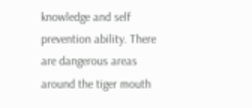knowledge and self prevention ability. There are dangerous areas around the tiger mouth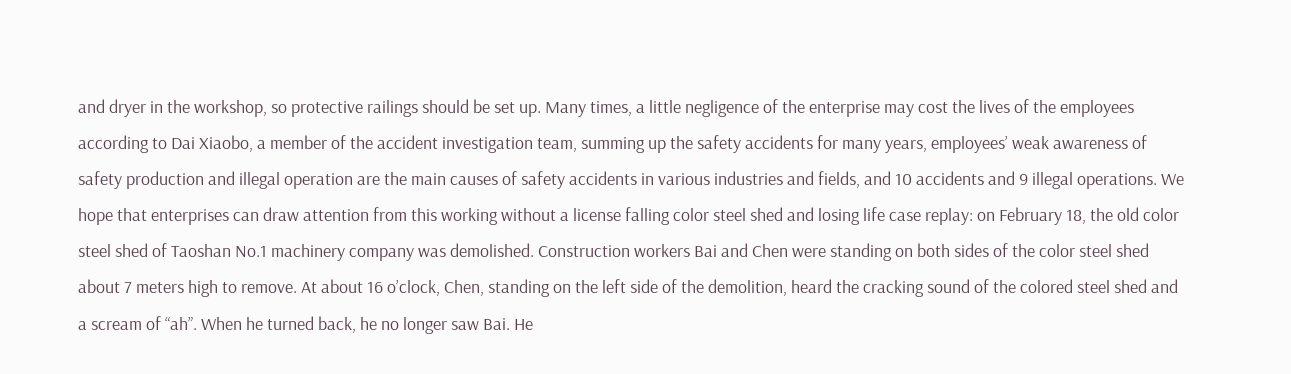and dryer in the workshop, so protective railings should be set up. Many times, a little negligence of the enterprise may cost the lives of the employees according to Dai Xiaobo, a member of the accident investigation team, summing up the safety accidents for many years, employees’ weak awareness of safety production and illegal operation are the main causes of safety accidents in various industries and fields, and 10 accidents and 9 illegal operations. We hope that enterprises can draw attention from this working without a license falling color steel shed and losing life case replay: on February 18, the old color steel shed of Taoshan No.1 machinery company was demolished. Construction workers Bai and Chen were standing on both sides of the color steel shed about 7 meters high to remove. At about 16 o’clock, Chen, standing on the left side of the demolition, heard the cracking sound of the colored steel shed and a scream of “ah”. When he turned back, he no longer saw Bai. He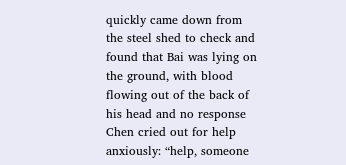quickly came down from the steel shed to check and found that Bai was lying on the ground, with blood flowing out of the back of his head and no response Chen cried out for help anxiously: “help, someone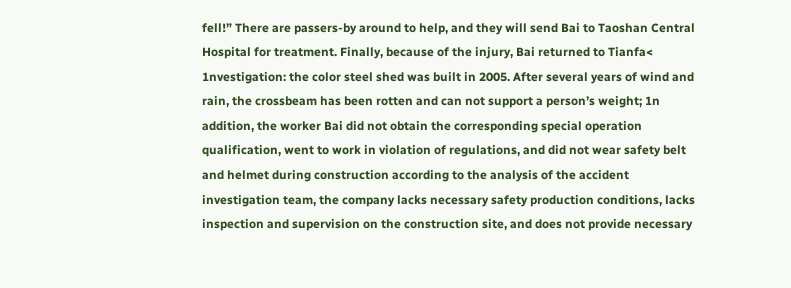fell!” There are passers-by around to help, and they will send Bai to Taoshan Central Hospital for treatment. Finally, because of the injury, Bai returned to Tianfa< 1nvestigation: the color steel shed was built in 2005. After several years of wind and rain, the crossbeam has been rotten and can not support a person’s weight; 1n addition, the worker Bai did not obtain the corresponding special operation qualification, went to work in violation of regulations, and did not wear safety belt and helmet during construction according to the analysis of the accident investigation team, the company lacks necessary safety production conditions, lacks inspection and supervision on the construction site, and does not provide necessary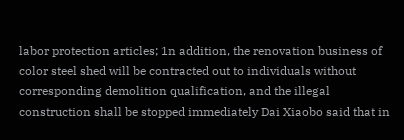labor protection articles; 1n addition, the renovation business of color steel shed will be contracted out to individuals without corresponding demolition qualification, and the illegal construction shall be stopped immediately Dai Xiaobo said that in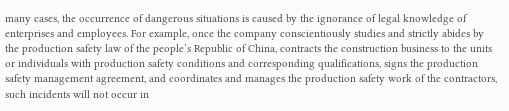many cases, the occurrence of dangerous situations is caused by the ignorance of legal knowledge of enterprises and employees. For example, once the company conscientiously studies and strictly abides by the production safety law of the people’s Republic of China, contracts the construction business to the units or individuals with production safety conditions and corresponding qualifications, signs the production safety management agreement, and coordinates and manages the production safety work of the contractors, such incidents will not occur in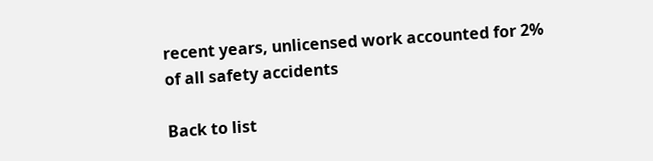recent years, unlicensed work accounted for 2% of all safety accidents

Back to list